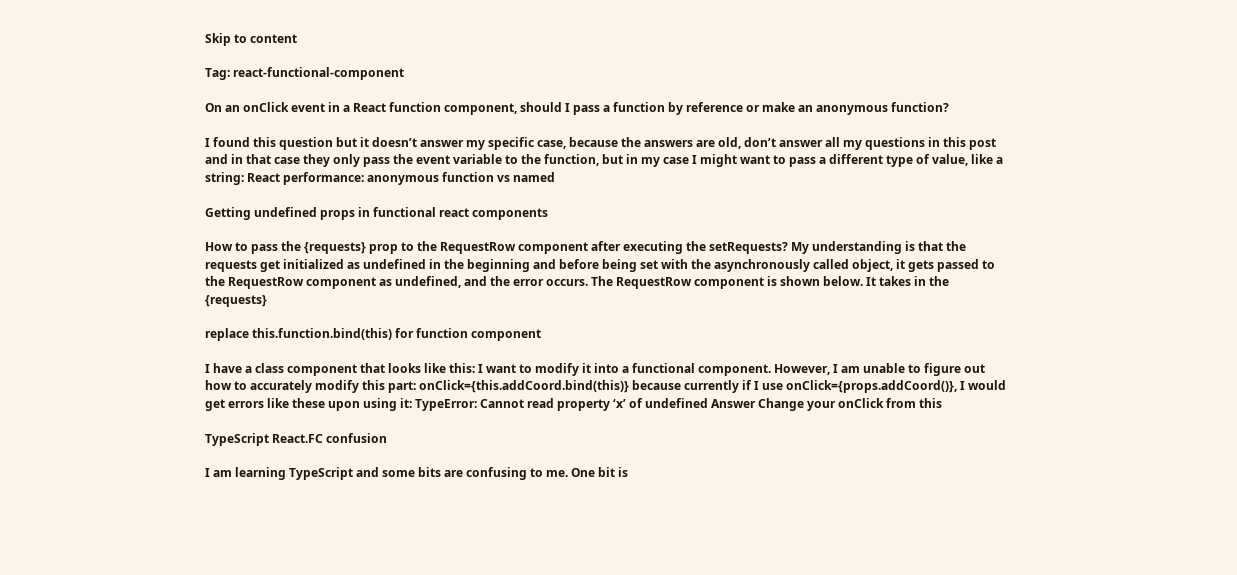Skip to content

Tag: react-functional-component

On an onClick event in a React function component, should I pass a function by reference or make an anonymous function?

I found this question but it doesn’t answer my specific case, because the answers are old, don’t answer all my questions in this post and in that case they only pass the event variable to the function, but in my case I might want to pass a different type of value, like a string: React performance: anonymous function vs named

Getting undefined props in functional react components

How to pass the {requests} prop to the RequestRow component after executing the setRequests? My understanding is that the requests get initialized as undefined in the beginning and before being set with the asynchronously called object, it gets passed to the RequestRow component as undefined, and the error occurs. The RequestRow component is shown below. It takes in the {requests}

replace this.function.bind(this) for function component

I have a class component that looks like this: I want to modify it into a functional component. However, I am unable to figure out how to accurately modify this part: onClick={this.addCoord.bind(this)} because currently if I use onClick={props.addCoord()}, I would get errors like these upon using it: TypeError: Cannot read property ‘x’ of undefined Answer Change your onClick from this

TypeScript React.FC confusion

I am learning TypeScript and some bits are confusing to me. One bit is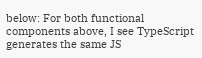below: For both functional components above, I see TypeScript generates the same JS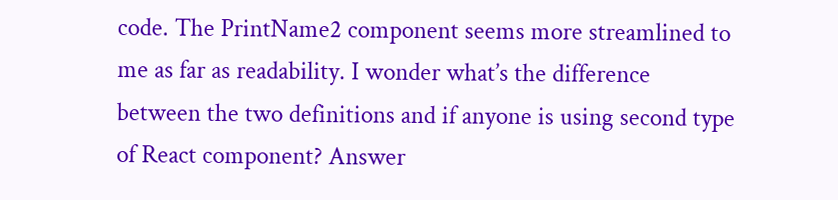code. The PrintName2 component seems more streamlined to me as far as readability. I wonder what’s the difference between the two definitions and if anyone is using second type of React component? Answer